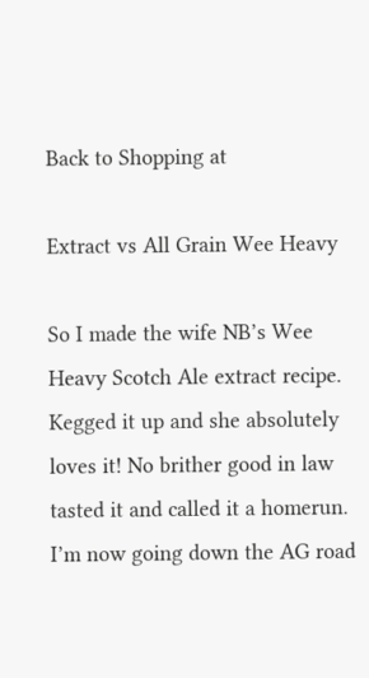Back to Shopping at

Extract vs All Grain Wee Heavy

So I made the wife NB’s Wee Heavy Scotch Ale extract recipe. Kegged it up and she absolutely loves it! No brither good in law tasted it and called it a homerun. I’m now going down the AG road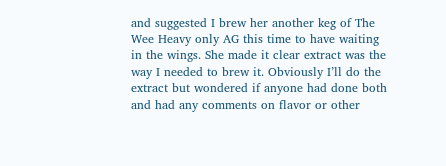and suggested I brew her another keg of The Wee Heavy only AG this time to have waiting in the wings. She made it clear extract was the way I needed to brew it. Obviously I’ll do the extract but wondered if anyone had done both and had any comments on flavor or other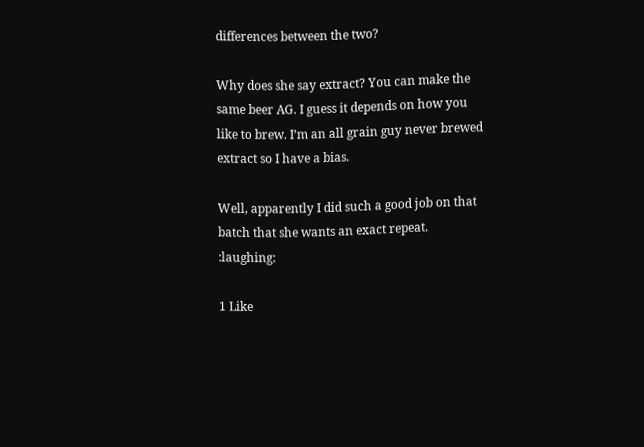differences between the two?

Why does she say extract? You can make the same beer AG. I guess it depends on how you like to brew. I’m an all grain guy never brewed extract so I have a bias.

Well, apparently I did such a good job on that batch that she wants an exact repeat. :laughing:

1 Like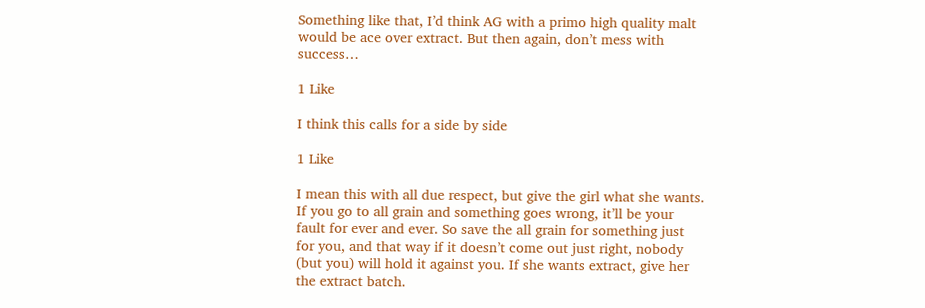Something like that, I’d think AG with a primo high quality malt would be ace over extract. But then again, don’t mess with success…

1 Like

I think this calls for a side by side

1 Like

I mean this with all due respect, but give the girl what she wants. If you go to all grain and something goes wrong, it’ll be your fault for ever and ever. So save the all grain for something just for you, and that way if it doesn’t come out just right, nobody (but you) will hold it against you. If she wants extract, give her the extract batch.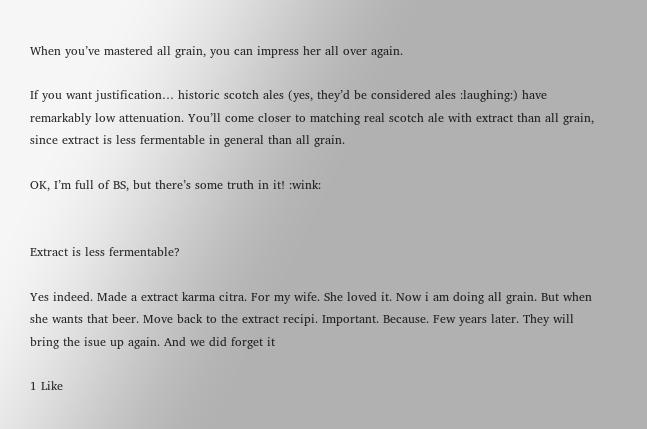When you’ve mastered all grain, you can impress her all over again.

If you want justification… historic scotch ales (yes, they’d be considered ales :laughing:) have remarkably low attenuation. You’ll come closer to matching real scotch ale with extract than all grain, since extract is less fermentable in general than all grain.

OK, I’m full of BS, but there’s some truth in it! :wink:


Extract is less fermentable?

Yes indeed. Made a extract karma citra. For my wife. She loved it. Now i am doing all grain. But when she wants that beer. Move back to the extract recipi. Important. Because. Few years later. They will bring the isue up again. And we did forget it

1 Like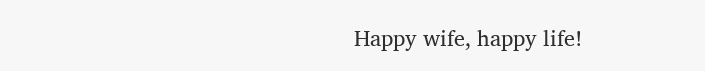Happy wife, happy life!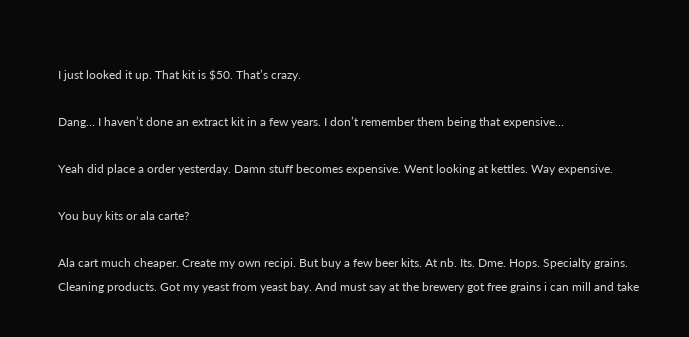I just looked it up. That kit is $50. That’s crazy.

Dang… I haven’t done an extract kit in a few years. I don’t remember them being that expensive…

Yeah did place a order yesterday. Damn stuff becomes expensive. Went looking at kettles. Way expensive.

You buy kits or ala carte?

Ala cart much cheaper. Create my own recipi. But buy a few beer kits. At nb. Its. Dme. Hops. Specialty grains. Cleaning products. Got my yeast from yeast bay. And must say at the brewery got free grains i can mill and take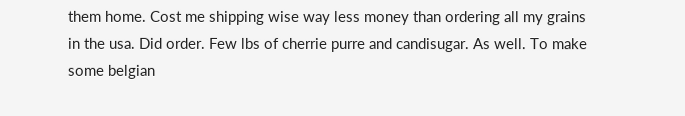them home. Cost me shipping wise way less money than ordering all my grains in the usa. Did order. Few lbs of cherrie purre and candisugar. As well. To make some belgian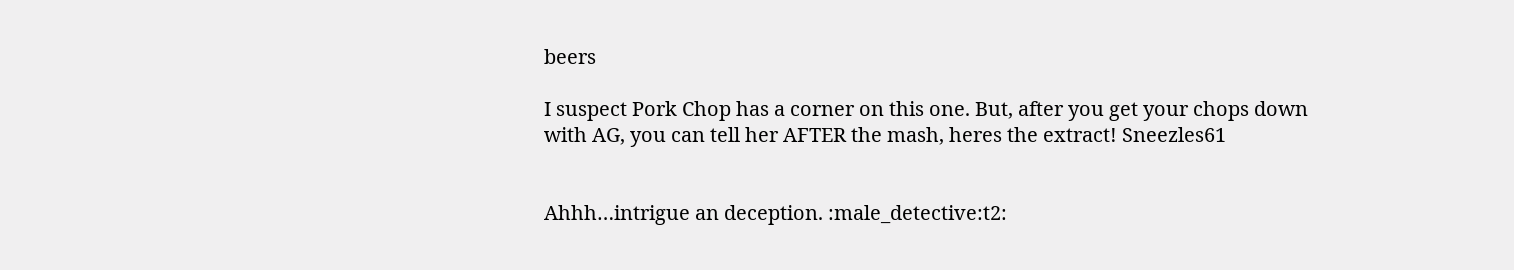beers

I suspect Pork Chop has a corner on this one. But, after you get your chops down with AG, you can tell her AFTER the mash, heres the extract! Sneezles61


Ahhh…intrigue an deception. :male_detective:t2: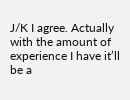J/K I agree. Actually with the amount of experience I have it’ll be a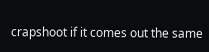crapshoot if it comes out the same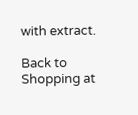with extract.

Back to Shopping at